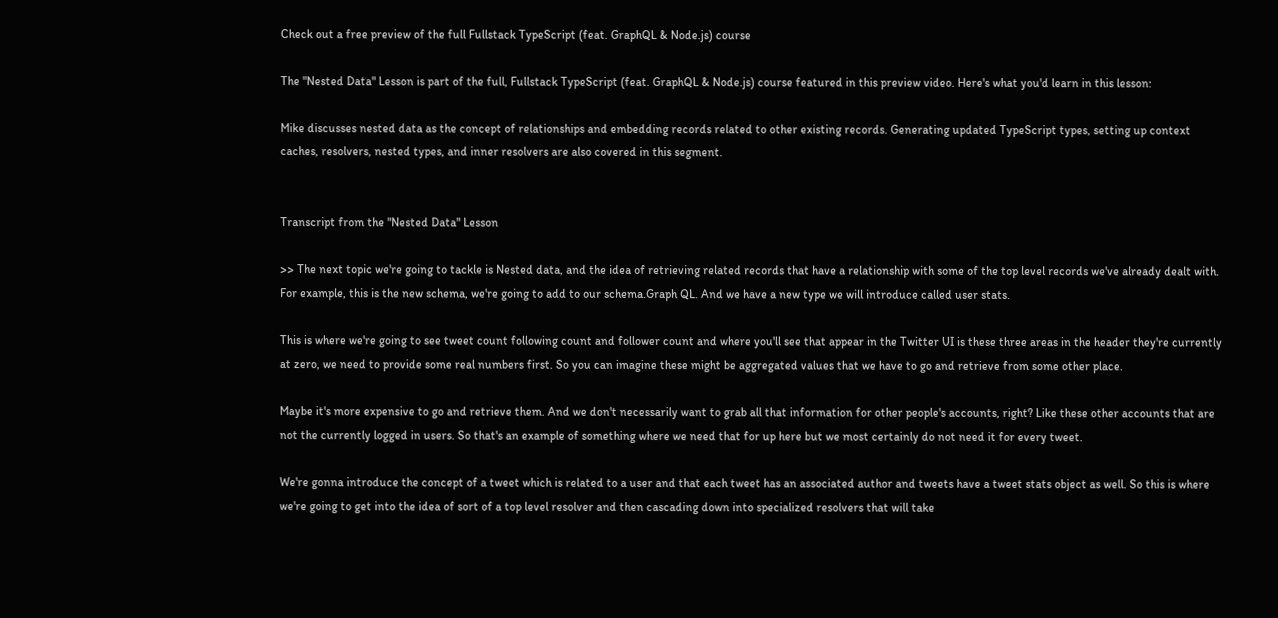Check out a free preview of the full Fullstack TypeScript (feat. GraphQL & Node.js) course

The "Nested Data" Lesson is part of the full, Fullstack TypeScript (feat. GraphQL & Node.js) course featured in this preview video. Here's what you'd learn in this lesson:

Mike discusses nested data as the concept of relationships and embedding records related to other existing records. Generating updated TypeScript types, setting up context caches, resolvers, nested types, and inner resolvers are also covered in this segment.


Transcript from the "Nested Data" Lesson

>> The next topic we're going to tackle is Nested data, and the idea of retrieving related records that have a relationship with some of the top level records we've already dealt with. For example, this is the new schema, we're going to add to our schema.Graph QL. And we have a new type we will introduce called user stats.

This is where we're going to see tweet count following count and follower count and where you'll see that appear in the Twitter UI is these three areas in the header they're currently at zero, we need to provide some real numbers first. So you can imagine these might be aggregated values that we have to go and retrieve from some other place.

Maybe it's more expensive to go and retrieve them. And we don't necessarily want to grab all that information for other people's accounts, right? Like these other accounts that are not the currently logged in users. So that's an example of something where we need that for up here but we most certainly do not need it for every tweet.

We're gonna introduce the concept of a tweet which is related to a user and that each tweet has an associated author and tweets have a tweet stats object as well. So this is where we're going to get into the idea of sort of a top level resolver and then cascading down into specialized resolvers that will take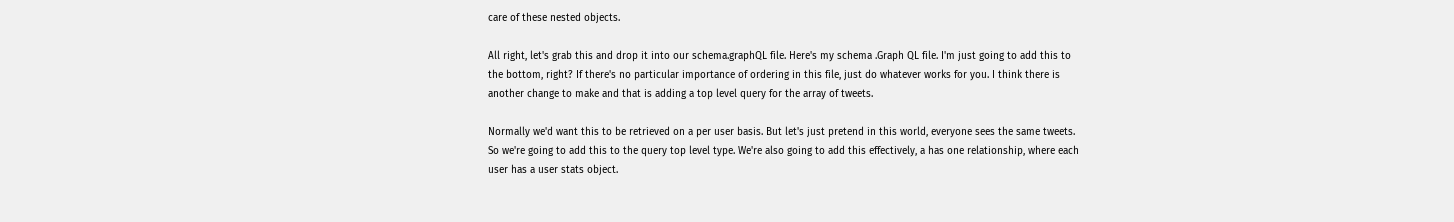care of these nested objects.

All right, let's grab this and drop it into our schema.graphQL file. Here's my schema .Graph QL file. I'm just going to add this to the bottom, right? If there's no particular importance of ordering in this file, just do whatever works for you. I think there is another change to make and that is adding a top level query for the array of tweets.

Normally we'd want this to be retrieved on a per user basis. But let's just pretend in this world, everyone sees the same tweets. So we're going to add this to the query top level type. We're also going to add this effectively, a has one relationship, where each user has a user stats object.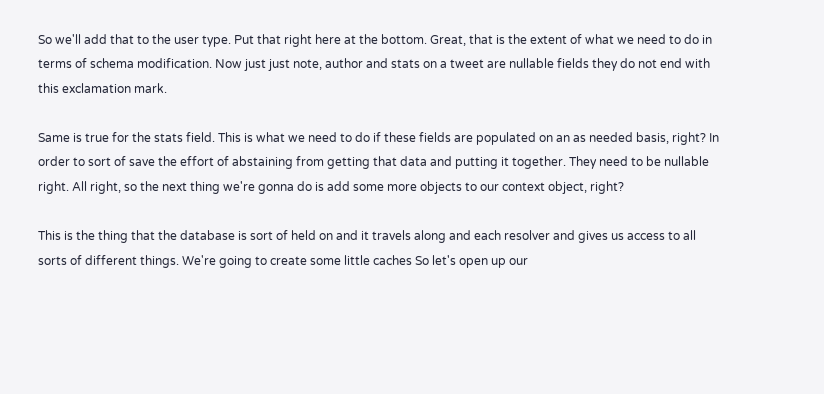So we'll add that to the user type. Put that right here at the bottom. Great, that is the extent of what we need to do in terms of schema modification. Now just just note, author and stats on a tweet are nullable fields they do not end with this exclamation mark.

Same is true for the stats field. This is what we need to do if these fields are populated on an as needed basis, right? In order to sort of save the effort of abstaining from getting that data and putting it together. They need to be nullable right. All right, so the next thing we're gonna do is add some more objects to our context object, right?

This is the thing that the database is sort of held on and it travels along and each resolver and gives us access to all sorts of different things. We're going to create some little caches So let's open up our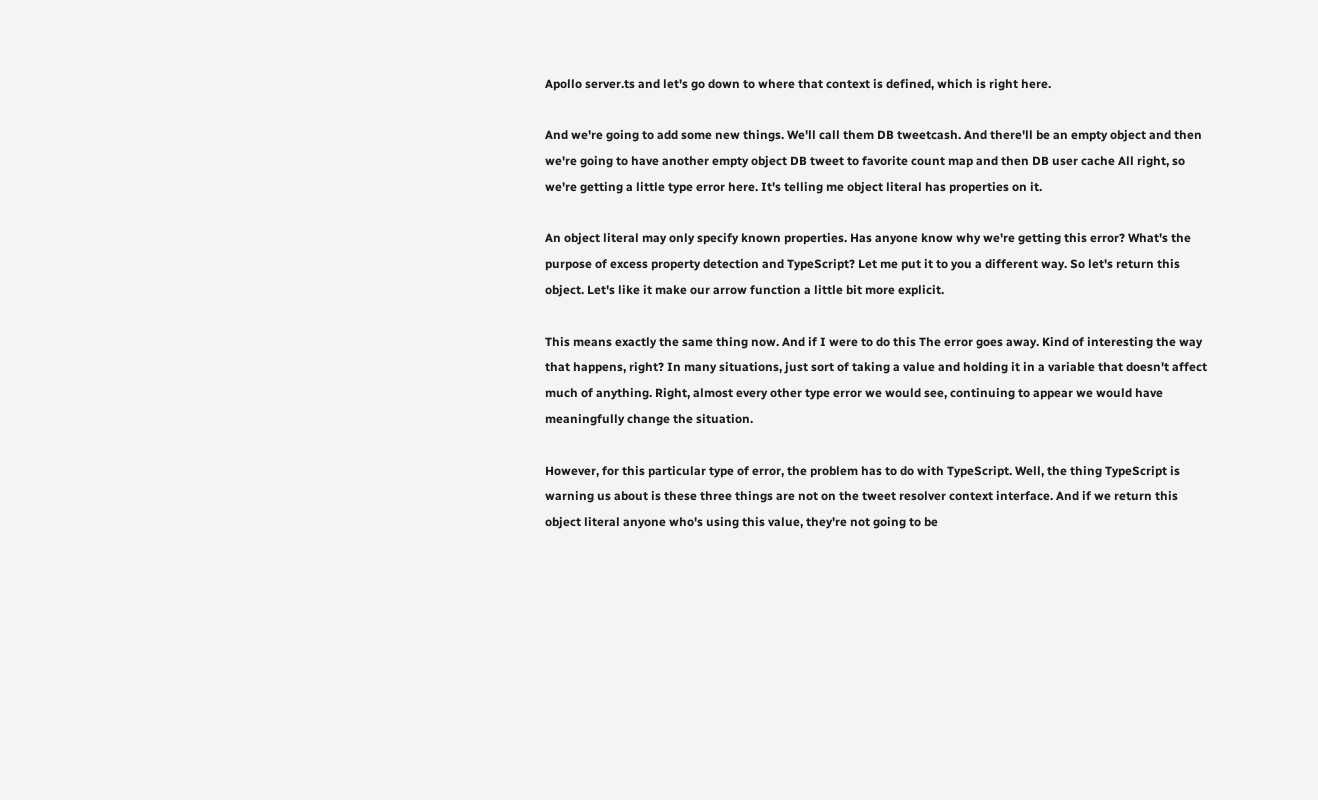Apollo server.ts and let's go down to where that context is defined, which is right here.

And we're going to add some new things. We'll call them DB tweetcash. And there'll be an empty object and then we're going to have another empty object DB tweet to favorite count map and then DB user cache All right, so we're getting a little type error here. It's telling me object literal has properties on it.

An object literal may only specify known properties. Has anyone know why we're getting this error? What's the purpose of excess property detection and TypeScript? Let me put it to you a different way. So let's return this object. Let's like it make our arrow function a little bit more explicit.

This means exactly the same thing now. And if I were to do this The error goes away. Kind of interesting the way that happens, right? In many situations, just sort of taking a value and holding it in a variable that doesn't affect much of anything. Right, almost every other type error we would see, continuing to appear we would have meaningfully change the situation.

However, for this particular type of error, the problem has to do with TypeScript. Well, the thing TypeScript is warning us about is these three things are not on the tweet resolver context interface. And if we return this object literal anyone who's using this value, they're not going to be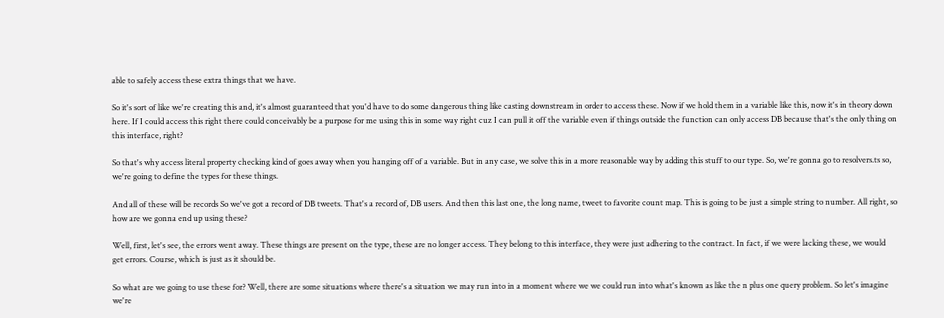able to safely access these extra things that we have.

So it's sort of like we're creating this and, it's almost guaranteed that you'd have to do some dangerous thing like casting downstream in order to access these. Now if we hold them in a variable like this, now it's in theory down here. If I could access this right there could conceivably be a purpose for me using this in some way right cuz I can pull it off the variable even if things outside the function can only access DB because that's the only thing on this interface, right?

So that's why access literal property checking kind of goes away when you hanging off of a variable. But in any case, we solve this in a more reasonable way by adding this stuff to our type. So, we're gonna go to resolvers.ts so, we're going to define the types for these things.

And all of these will be records So we've got a record of DB tweets. That's a record of, DB users. And then this last one, the long name, tweet to favorite count map. This is going to be just a simple string to number. All right, so how are we gonna end up using these?

Well, first, let's see, the errors went away. These things are present on the type, these are no longer access. They belong to this interface, they were just adhering to the contract. In fact, if we were lacking these, we would get errors. Course, which is just as it should be.

So what are we going to use these for? Well, there are some situations where there's a situation we may run into in a moment where we we could run into what's known as like the n plus one query problem. So let's imagine we're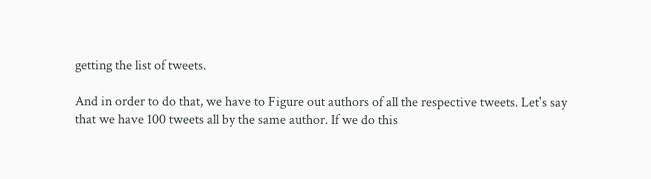getting the list of tweets.

And in order to do that, we have to Figure out authors of all the respective tweets. Let's say that we have 100 tweets all by the same author. If we do this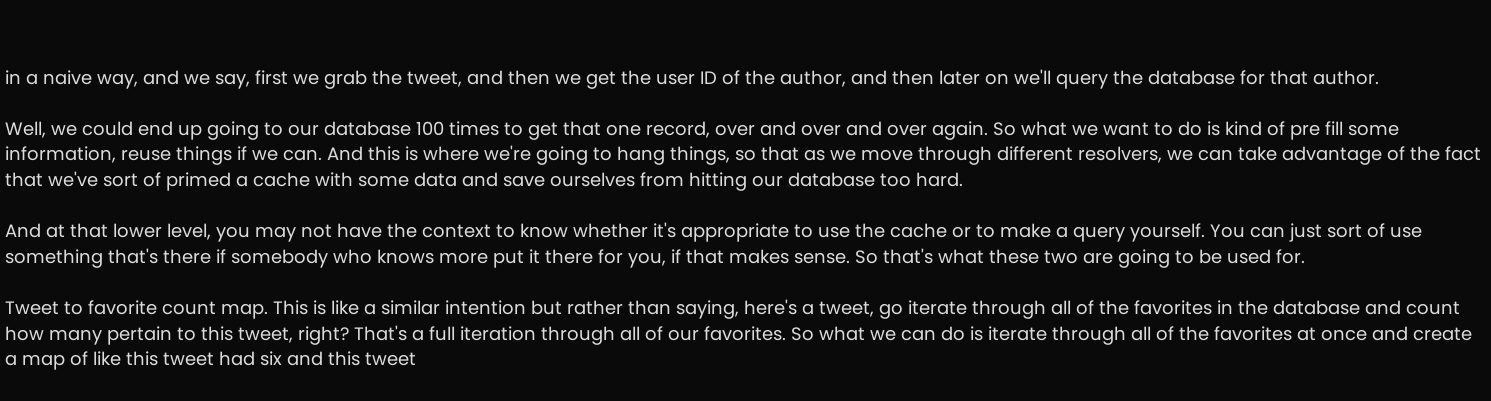in a naive way, and we say, first we grab the tweet, and then we get the user ID of the author, and then later on we'll query the database for that author.

Well, we could end up going to our database 100 times to get that one record, over and over and over again. So what we want to do is kind of pre fill some information, reuse things if we can. And this is where we're going to hang things, so that as we move through different resolvers, we can take advantage of the fact that we've sort of primed a cache with some data and save ourselves from hitting our database too hard.

And at that lower level, you may not have the context to know whether it's appropriate to use the cache or to make a query yourself. You can just sort of use something that's there if somebody who knows more put it there for you, if that makes sense. So that's what these two are going to be used for.

Tweet to favorite count map. This is like a similar intention but rather than saying, here's a tweet, go iterate through all of the favorites in the database and count how many pertain to this tweet, right? That's a full iteration through all of our favorites. So what we can do is iterate through all of the favorites at once and create a map of like this tweet had six and this tweet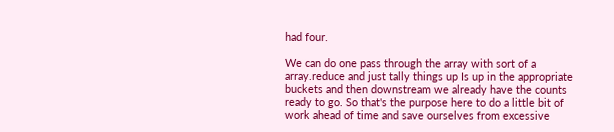had four.

We can do one pass through the array with sort of a array.reduce and just tally things up Is up in the appropriate buckets and then downstream we already have the counts ready to go. So that's the purpose here to do a little bit of work ahead of time and save ourselves from excessive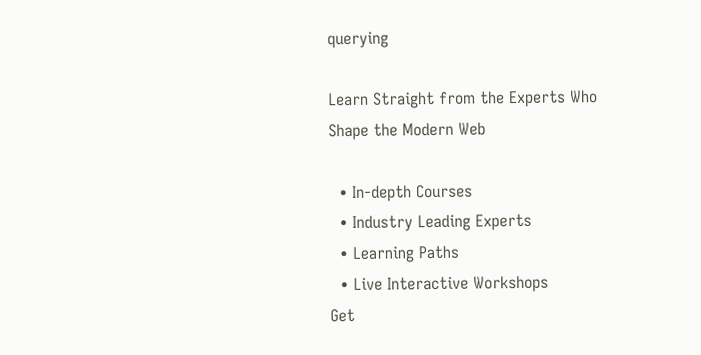querying

Learn Straight from the Experts Who Shape the Modern Web

  • In-depth Courses
  • Industry Leading Experts
  • Learning Paths
  • Live Interactive Workshops
Get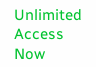Unlimited Access Now